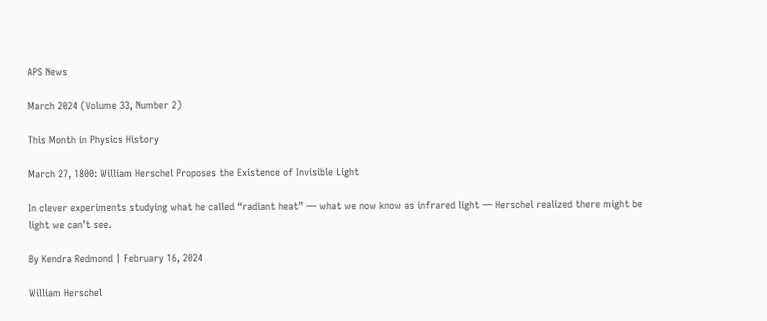APS News

March 2024 (Volume 33, Number 2)

This Month in Physics History

March 27, 1800: William Herschel Proposes the Existence of Invisible Light

In clever experiments studying what he called “radiant heat” — what we now know as infrared light — Herschel realized there might be light we can’t see.

By Kendra Redmond | February 16, 2024

William Herschel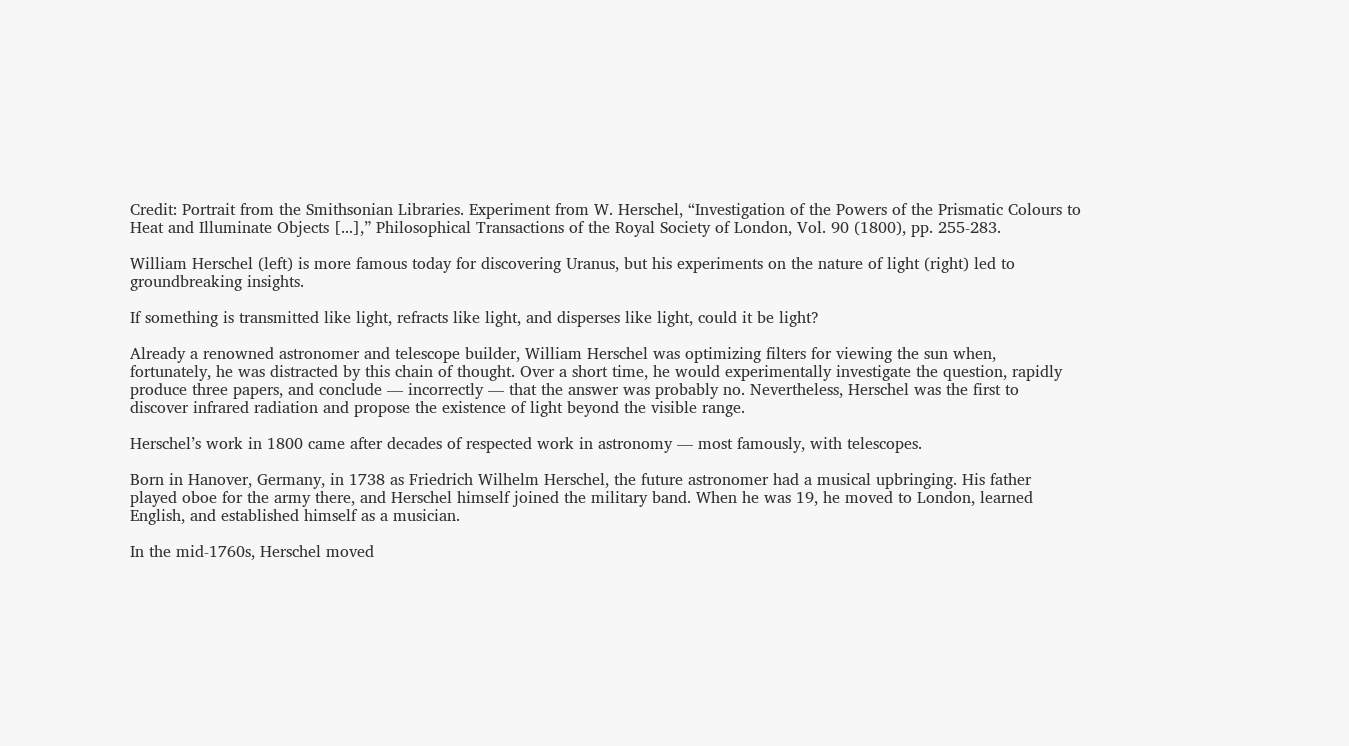Credit: Portrait from the Smithsonian Libraries. Experiment from W. Herschel, “Investigation of the Powers of the Prismatic Colours to Heat and Illuminate Objects [...],” Philosophical Transactions of the Royal Society of London, Vol. 90 (1800), pp. 255-283.

William Herschel (left) is more famous today for discovering Uranus, but his experiments on the nature of light (right) led to groundbreaking insights.

If something is transmitted like light, refracts like light, and disperses like light, could it be light?

Already a renowned astronomer and telescope builder, William Herschel was optimizing filters for viewing the sun when, fortunately, he was distracted by this chain of thought. Over a short time, he would experimentally investigate the question, rapidly produce three papers, and conclude — incorrectly — that the answer was probably no. Nevertheless, Herschel was the first to discover infrared radiation and propose the existence of light beyond the visible range.

Herschel’s work in 1800 came after decades of respected work in astronomy — most famously, with telescopes.

Born in Hanover, Germany, in 1738 as Friedrich Wilhelm Herschel, the future astronomer had a musical upbringing. His father played oboe for the army there, and Herschel himself joined the military band. When he was 19, he moved to London, learned English, and established himself as a musician.

In the mid-1760s, Herschel moved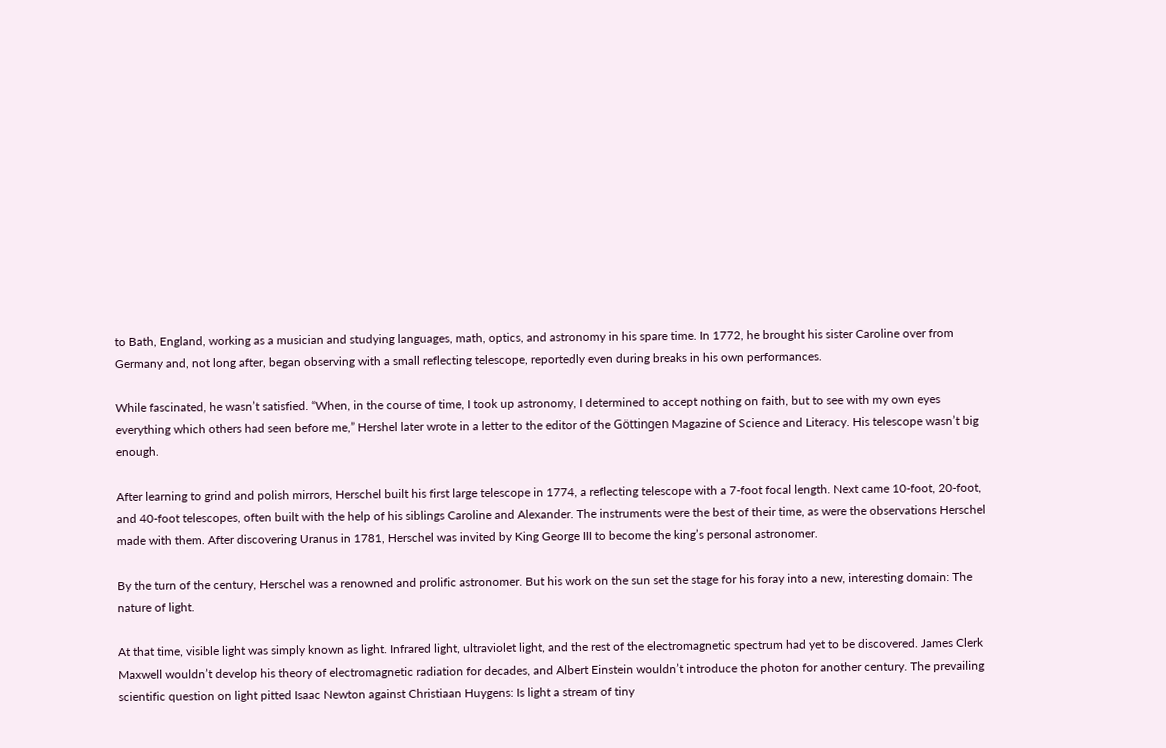to Bath, England, working as a musician and studying languages, math, optics, and astronomy in his spare time. In 1772, he brought his sister Caroline over from Germany and, not long after, began observing with a small reflecting telescope, reportedly even during breaks in his own performances.

While fascinated, he wasn’t satisfied. “When, in the course of time, I took up astronomy, I determined to accept nothing on faith, but to see with my own eyes everything which others had seen before me,” Hershel later wrote in a letter to the editor of the Göttingen Magazine of Science and Literacy. His telescope wasn’t big enough.

After learning to grind and polish mirrors, Herschel built his first large telescope in 1774, a reflecting telescope with a 7-foot focal length. Next came 10-foot, 20-foot, and 40-foot telescopes, often built with the help of his siblings Caroline and Alexander. The instruments were the best of their time, as were the observations Herschel made with them. After discovering Uranus in 1781, Herschel was invited by King George III to become the king’s personal astronomer.

By the turn of the century, Herschel was a renowned and prolific astronomer. But his work on the sun set the stage for his foray into a new, interesting domain: The nature of light.

At that time, visible light was simply known as light. Infrared light, ultraviolet light, and the rest of the electromagnetic spectrum had yet to be discovered. James Clerk Maxwell wouldn’t develop his theory of electromagnetic radiation for decades, and Albert Einstein wouldn’t introduce the photon for another century. The prevailing scientific question on light pitted Isaac Newton against Christiaan Huygens: Is light a stream of tiny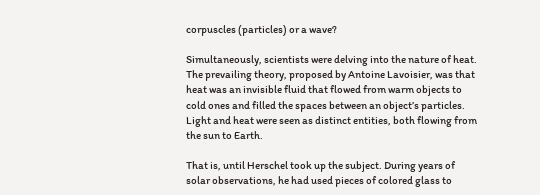corpuscles (particles) or a wave?

Simultaneously, scientists were delving into the nature of heat. The prevailing theory, proposed by Antoine Lavoisier, was that heat was an invisible fluid that flowed from warm objects to cold ones and filled the spaces between an object’s particles. Light and heat were seen as distinct entities, both flowing from the sun to Earth.

That is, until Herschel took up the subject. During years of solar observations, he had used pieces of colored glass to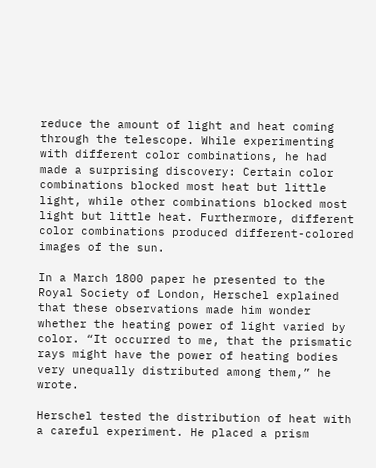reduce the amount of light and heat coming through the telescope. While experimenting with different color combinations, he had made a surprising discovery: Certain color combinations blocked most heat but little light, while other combinations blocked most light but little heat. Furthermore, different color combinations produced different-colored images of the sun.

In a March 1800 paper he presented to the Royal Society of London, Herschel explained that these observations made him wonder whether the heating power of light varied by color. “It occurred to me, that the prismatic rays might have the power of heating bodies very unequally distributed among them,” he wrote.

Herschel tested the distribution of heat with a careful experiment. He placed a prism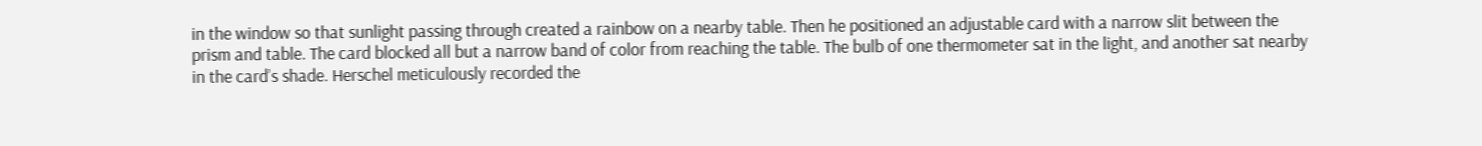in the window so that sunlight passing through created a rainbow on a nearby table. Then he positioned an adjustable card with a narrow slit between the prism and table. The card blocked all but a narrow band of color from reaching the table. The bulb of one thermometer sat in the light, and another sat nearby in the card’s shade. Herschel meticulously recorded the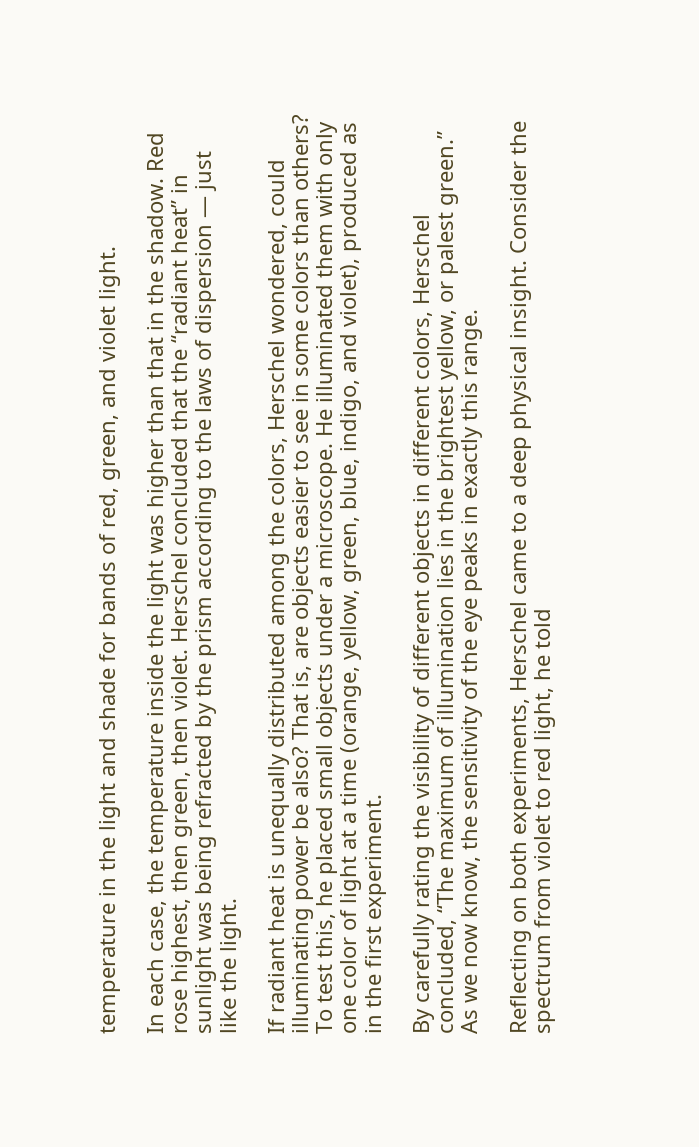temperature in the light and shade for bands of red, green, and violet light.

In each case, the temperature inside the light was higher than that in the shadow. Red rose highest, then green, then violet. Herschel concluded that the “radiant heat” in sunlight was being refracted by the prism according to the laws of dispersion — just like the light.

If radiant heat is unequally distributed among the colors, Herschel wondered, could illuminating power be also? That is, are objects easier to see in some colors than others? To test this, he placed small objects under a microscope. He illuminated them with only one color of light at a time (orange, yellow, green, blue, indigo, and violet), produced as in the first experiment.

By carefully rating the visibility of different objects in different colors, Herschel concluded, “The maximum of illumination lies in the brightest yellow, or palest green.” As we now know, the sensitivity of the eye peaks in exactly this range.

Reflecting on both experiments, Herschel came to a deep physical insight. Consider the spectrum from violet to red light, he told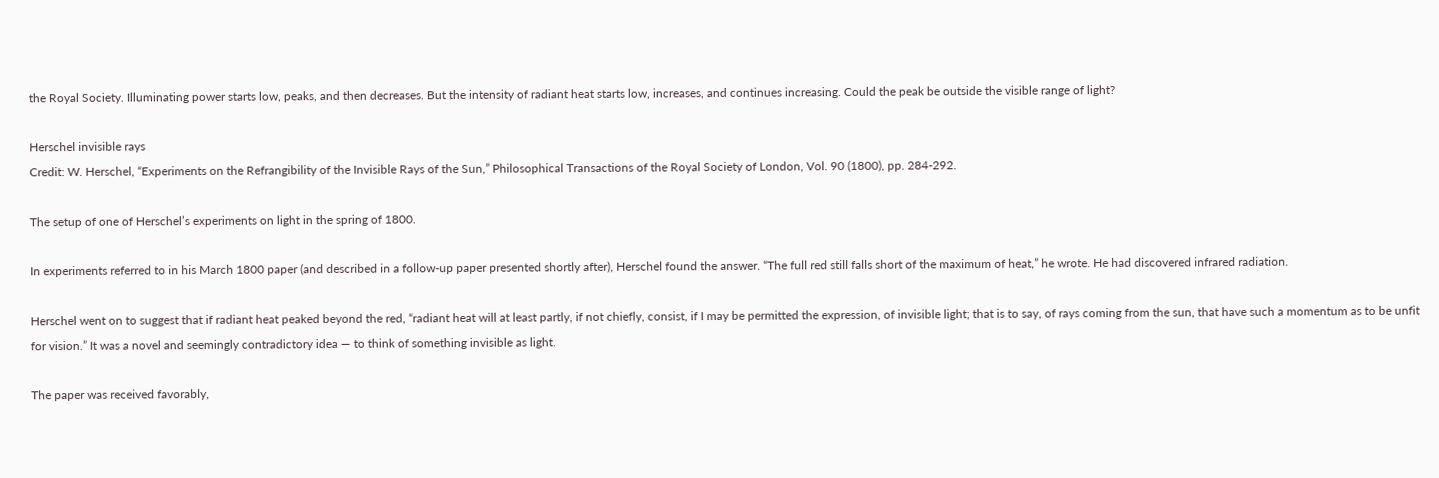the Royal Society. Illuminating power starts low, peaks, and then decreases. But the intensity of radiant heat starts low, increases, and continues increasing. Could the peak be outside the visible range of light?

Herschel invisible rays
Credit: W. Herschel, “Experiments on the Refrangibility of the Invisible Rays of the Sun,” Philosophical Transactions of the Royal Society of London, Vol. 90 (1800), pp. 284-292.

The setup of one of Herschel’s experiments on light in the spring of 1800.

In experiments referred to in his March 1800 paper (and described in a follow-up paper presented shortly after), Herschel found the answer. “The full red still falls short of the maximum of heat,” he wrote. He had discovered infrared radiation.

Herschel went on to suggest that if radiant heat peaked beyond the red, “radiant heat will at least partly, if not chiefly, consist, if I may be permitted the expression, of invisible light; that is to say, of rays coming from the sun, that have such a momentum as to be unfit for vision.” It was a novel and seemingly contradictory idea — to think of something invisible as light.

The paper was received favorably,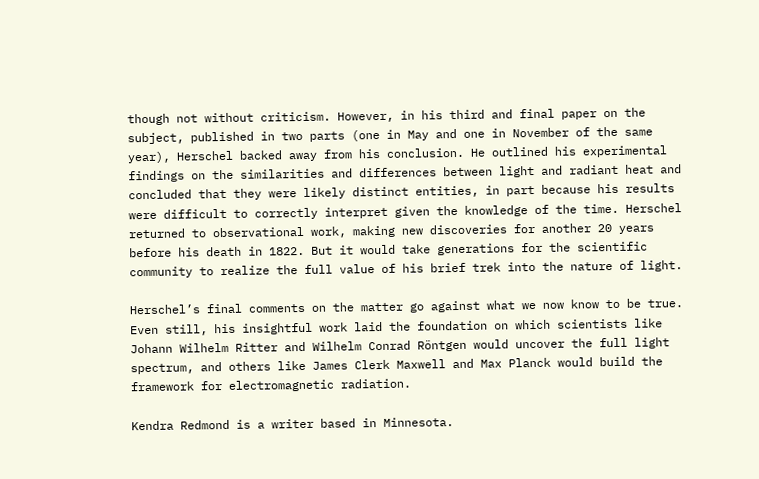though not without criticism. However, in his third and final paper on the subject, published in two parts (one in May and one in November of the same year), Herschel backed away from his conclusion. He outlined his experimental findings on the similarities and differences between light and radiant heat and concluded that they were likely distinct entities, in part because his results were difficult to correctly interpret given the knowledge of the time. Herschel returned to observational work, making new discoveries for another 20 years before his death in 1822. But it would take generations for the scientific community to realize the full value of his brief trek into the nature of light.

Herschel’s final comments on the matter go against what we now know to be true. Even still, his insightful work laid the foundation on which scientists like Johann Wilhelm Ritter and Wilhelm Conrad Röntgen would uncover the full light spectrum, and others like James Clerk Maxwell and Max Planck would build the framework for electromagnetic radiation.

Kendra Redmond is a writer based in Minnesota.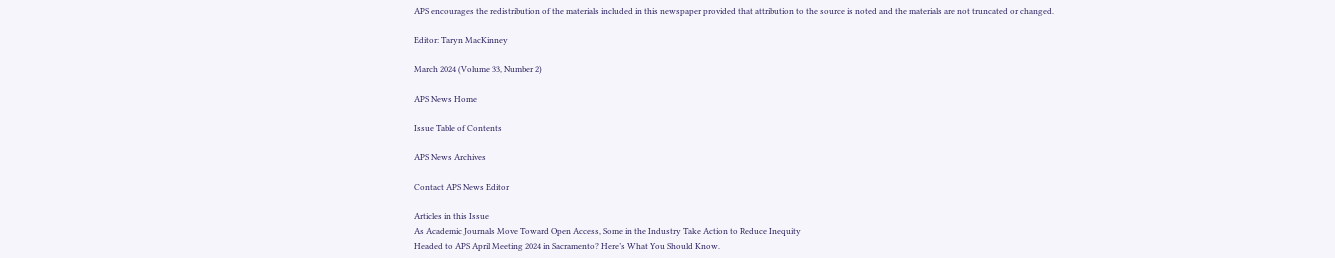APS encourages the redistribution of the materials included in this newspaper provided that attribution to the source is noted and the materials are not truncated or changed.

Editor: Taryn MacKinney

March 2024 (Volume 33, Number 2)

APS News Home

Issue Table of Contents

APS News Archives

Contact APS News Editor

Articles in this Issue
As Academic Journals Move Toward Open Access, Some in the Industry Take Action to Reduce Inequity
Headed to APS April Meeting 2024 in Sacramento? Here’s What You Should Know.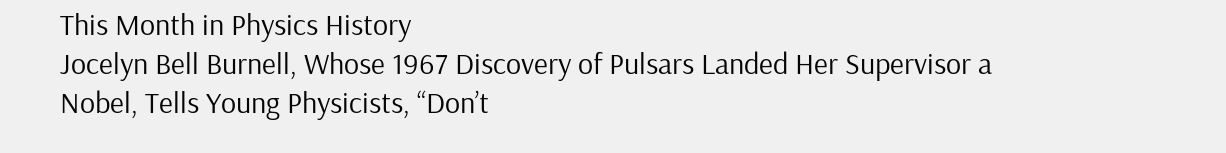This Month in Physics History
Jocelyn Bell Burnell, Whose 1967 Discovery of Pulsars Landed Her Supervisor a Nobel, Tells Young Physicists, “Don’t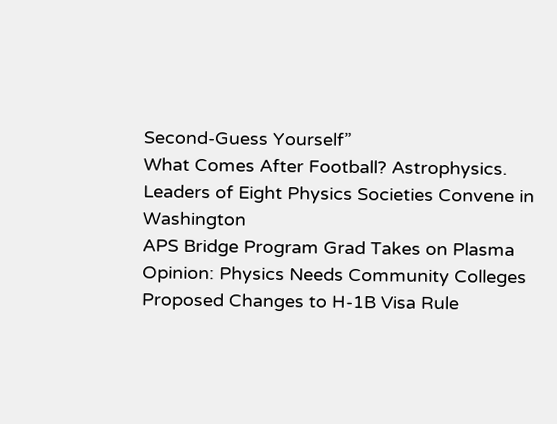Second-Guess Yourself”
What Comes After Football? Astrophysics.
Leaders of Eight Physics Societies Convene in Washington
APS Bridge Program Grad Takes on Plasma
Opinion: Physics Needs Community Colleges
Proposed Changes to H-1B Visa Rule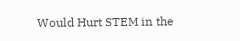Would Hurt STEM in the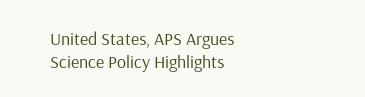United States, APS Argues
Science Policy Highlights